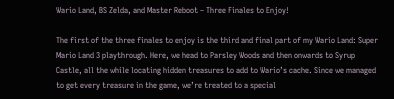Wario Land, BS Zelda, and Master Reboot – Three Finales to Enjoy!

The first of the three finales to enjoy is the third and final part of my Wario Land: Super Mario Land 3 playthrough. Here, we head to Parsley Woods and then onwards to Syrup Castle, all the while locating hidden treasures to add to Wario’s cache. Since we managed to get every treasure in the game, we’re treated to a special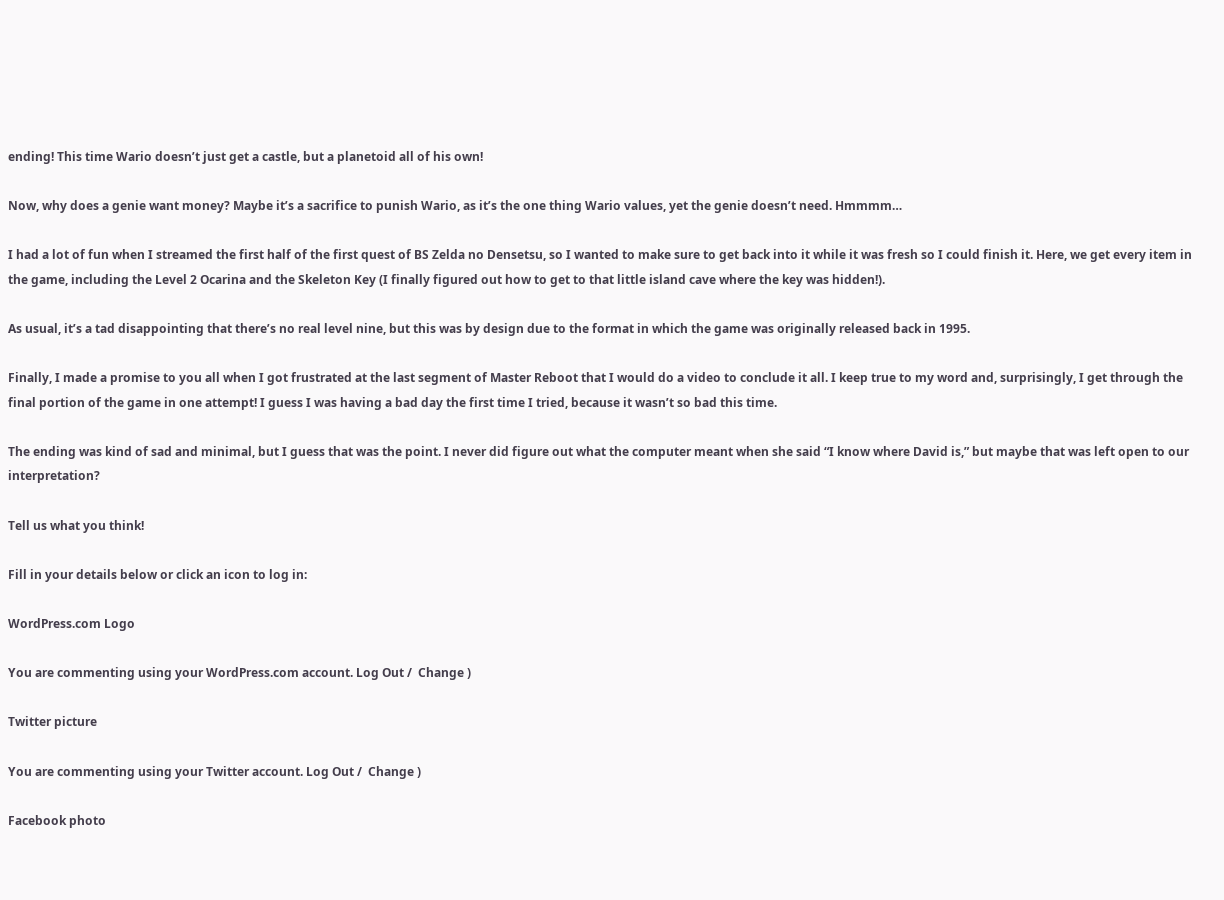ending! This time Wario doesn’t just get a castle, but a planetoid all of his own!

Now, why does a genie want money? Maybe it’s a sacrifice to punish Wario, as it’s the one thing Wario values, yet the genie doesn’t need. Hmmmm…

I had a lot of fun when I streamed the first half of the first quest of BS Zelda no Densetsu, so I wanted to make sure to get back into it while it was fresh so I could finish it. Here, we get every item in the game, including the Level 2 Ocarina and the Skeleton Key (I finally figured out how to get to that little island cave where the key was hidden!).

As usual, it’s a tad disappointing that there’s no real level nine, but this was by design due to the format in which the game was originally released back in 1995.

Finally, I made a promise to you all when I got frustrated at the last segment of Master Reboot that I would do a video to conclude it all. I keep true to my word and, surprisingly, I get through the final portion of the game in one attempt! I guess I was having a bad day the first time I tried, because it wasn’t so bad this time.

The ending was kind of sad and minimal, but I guess that was the point. I never did figure out what the computer meant when she said “I know where David is,” but maybe that was left open to our interpretation?

Tell us what you think!

Fill in your details below or click an icon to log in:

WordPress.com Logo

You are commenting using your WordPress.com account. Log Out /  Change )

Twitter picture

You are commenting using your Twitter account. Log Out /  Change )

Facebook photo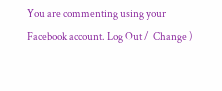You are commenting using your Facebook account. Log Out /  Change )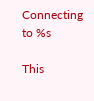Connecting to %s

This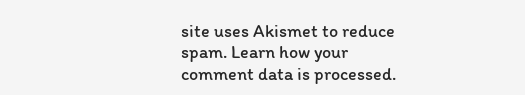site uses Akismet to reduce spam. Learn how your comment data is processed.